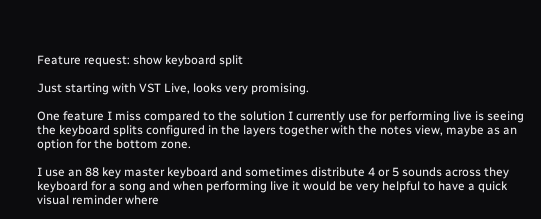Feature request: show keyboard split

Just starting with VST Live, looks very promising.

One feature I miss compared to the solution I currently use for performing live is seeing the keyboard splits configured in the layers together with the notes view, maybe as an option for the bottom zone.

I use an 88 key master keyboard and sometimes distribute 4 or 5 sounds across they keyboard for a song and when performing live it would be very helpful to have a quick visual reminder where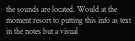the sounds are located. Would at the moment resort to putting this info as text in the notes but a visual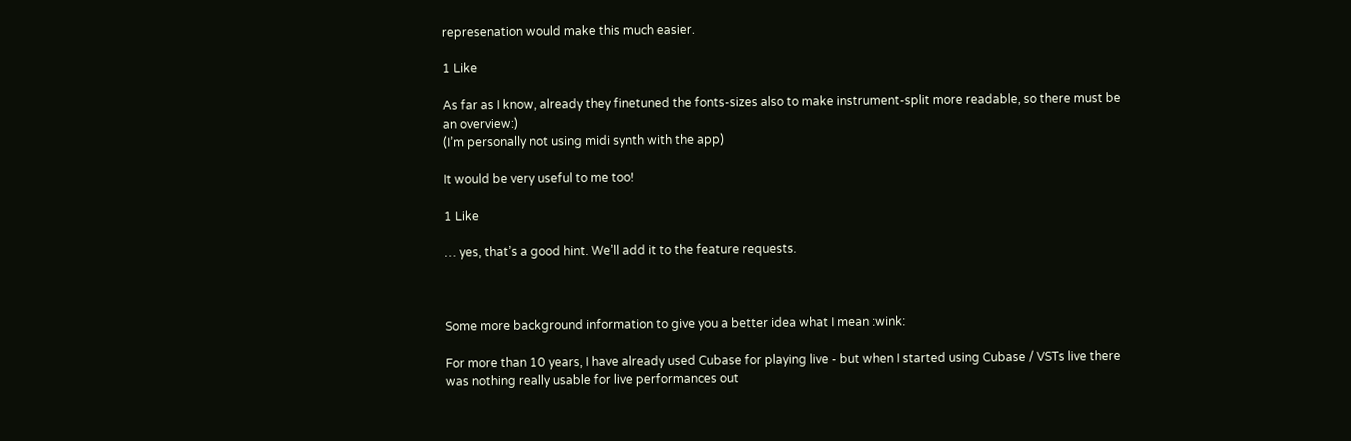represenation would make this much easier.

1 Like

As far as I know, already they finetuned the fonts-sizes also to make instrument-split more readable, so there must be an overview:)
(I’m personally not using midi synth with the app)

It would be very useful to me too!

1 Like

… yes, that’s a good hint. We’ll add it to the feature requests.



Some more background information to give you a better idea what I mean :wink:

For more than 10 years, I have already used Cubase for playing live - but when I started using Cubase / VSTs live there was nothing really usable for live performances out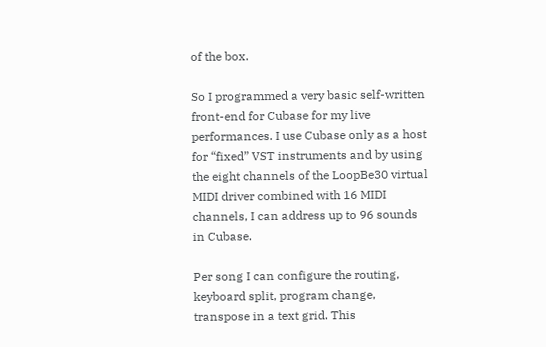of the box.

So I programmed a very basic self-written front-end for Cubase for my live performances. I use Cubase only as a host for “fixed” VST instruments and by using the eight channels of the LoopBe30 virtual MIDI driver combined with 16 MIDI channels, I can address up to 96 sounds in Cubase.

Per song I can configure the routing, keyboard split, program change, transpose in a text grid. This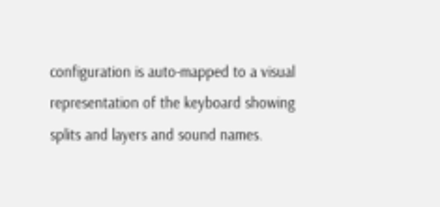configuration is auto-mapped to a visual representation of the keyboard showing splits and layers and sound names.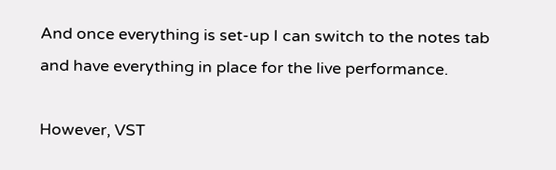And once everything is set-up I can switch to the notes tab and have everything in place for the live performance.

However, VST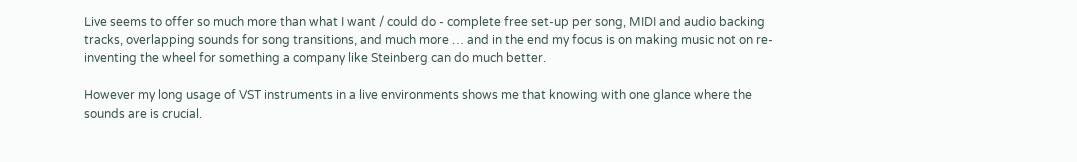Live seems to offer so much more than what I want / could do - complete free set-up per song, MIDI and audio backing tracks, overlapping sounds for song transitions, and much more … and in the end my focus is on making music not on re-inventing the wheel for something a company like Steinberg can do much better.

However my long usage of VST instruments in a live environments shows me that knowing with one glance where the sounds are is crucial.